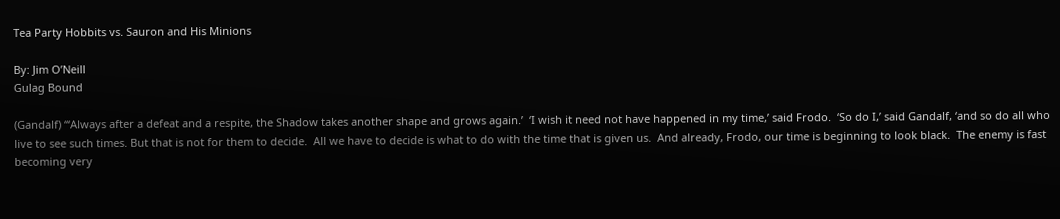Tea Party Hobbits vs. Sauron and His Minions

By: Jim O’Neill
Gulag Bound

(Gandalf) “‘Always after a defeat and a respite, the Shadow takes another shape and grows again.’  ‘I wish it need not have happened in my time,’ said Frodo.  ‘So do I,’ said Gandalf, ‘and so do all who live to see such times. But that is not for them to decide.  All we have to decide is what to do with the time that is given us.  And already, Frodo, our time is beginning to look black.  The enemy is fast becoming very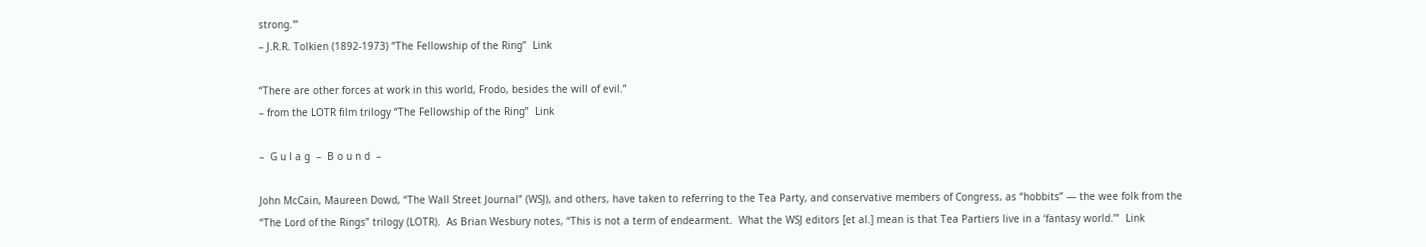strong.'”
– J.R.R. Tolkien (1892-1973) “The Fellowship of the Ring”  Link

“There are other forces at work in this world, Frodo, besides the will of evil.”
– from the LOTR film trilogy “The Fellowship of the Ring”  Link

–  G u l a g  –  B o u n d  –

John McCain, Maureen Dowd, “The Wall Street Journal” (WSJ), and others, have taken to referring to the Tea Party, and conservative members of Congress, as “hobbits” — the wee folk from the “The Lord of the Rings” trilogy (LOTR).  As Brian Wesbury notes, “This is not a term of endearment.  What the WSJ editors [et al.] mean is that Tea Partiers live in a ‘fantasy world.’”  Link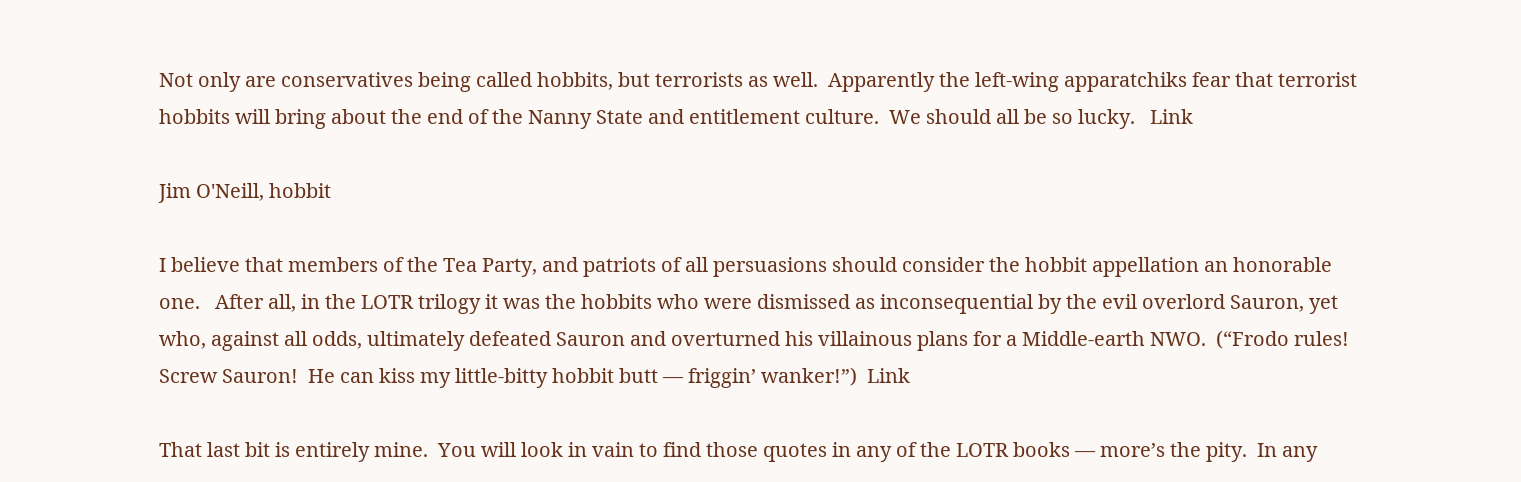Not only are conservatives being called hobbits, but terrorists as well.  Apparently the left-wing apparatchiks fear that terrorist hobbits will bring about the end of the Nanny State and entitlement culture.  We should all be so lucky.   Link

Jim O'Neill, hobbit

I believe that members of the Tea Party, and patriots of all persuasions should consider the hobbit appellation an honorable one.   After all, in the LOTR trilogy it was the hobbits who were dismissed as inconsequential by the evil overlord Sauron, yet who, against all odds, ultimately defeated Sauron and overturned his villainous plans for a Middle-earth NWO.  (“Frodo rules!  Screw Sauron!  He can kiss my little-bitty hobbit butt — friggin’ wanker!”)  Link

That last bit is entirely mine.  You will look in vain to find those quotes in any of the LOTR books — more’s the pity.  In any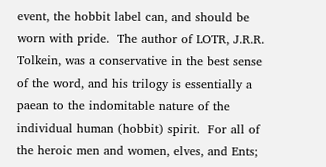event, the hobbit label can, and should be worn with pride.  The author of LOTR, J.R.R. Tolkein, was a conservative in the best sense of the word, and his trilogy is essentially a paean to the indomitable nature of the individual human (hobbit) spirit.  For all of the heroic men and women, elves, and Ents;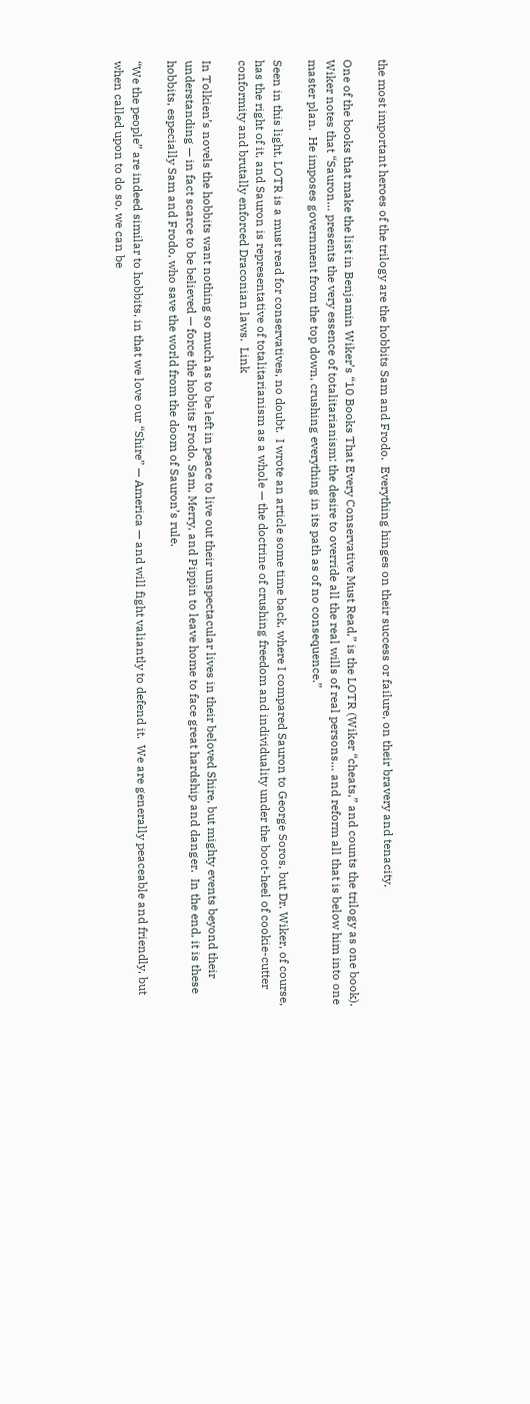the most important heroes of the trilogy are the hobbits Sam and Frodo.  Everything hinges on their success or failure, on their bravery and tenacity.

One of the books that make the list in Benjamin Wiker’s “10 Books That Every Conservative Must Read,” is the LOTR (Wiker “cheats,” and counts the trilogy as one book).  Wiker notes that “Sauron… presents the very essence of totalitarianism: the desire to override all the real wills of real persons… and reform all that is below him into one master plan.  He imposes government from the top down, crushing everything in its path as of no consequence.”

Seen in this light, LOTR is a must read for conservatives, no doubt.  I wrote an article some time back, where I compared Sauron to George Soros, but Dr. Wiker, of course, has the right of it, and Sauron is representative of totalitarianism as a whole — the doctrine of crushing freedom and individuality under the boot-heel of cookie-cutter conformity and brutally enforced Draconian laws.  Link

In Tolkien’s novels the hobbits want nothing so much as to be left in peace to live out their unspectacular lives in their beloved Shire, but mighty events beyond their understanding — in fact scarce to be believed — force the hobbits Frodo, Sam, Merry, and Pippin to leave home to face great hardship and danger.  In the end, it is these hobbits, especially Sam and Frodo, who save the world from the doom of Sauron’s rule.

“We the people” are indeed similar to hobbits, in that we love our “Shire” — America — and will fight valiantly to defend it.  We are generally peaceable and friendly, but when called upon to do so, we can be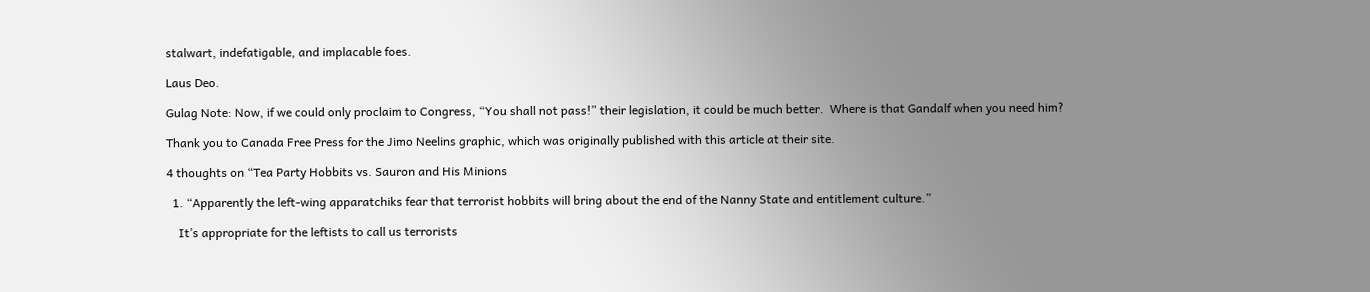stalwart, indefatigable, and implacable foes.

Laus Deo.

Gulag Note: Now, if we could only proclaim to Congress, “You shall not pass!” their legislation, it could be much better.  Where is that Gandalf when you need him?

Thank you to Canada Free Press for the Jimo Neelins graphic, which was originally published with this article at their site.

4 thoughts on “Tea Party Hobbits vs. Sauron and His Minions

  1. “Apparently the left-wing apparatchiks fear that terrorist hobbits will bring about the end of the Nanny State and entitlement culture.”

    It’s appropriate for the leftists to call us terrorists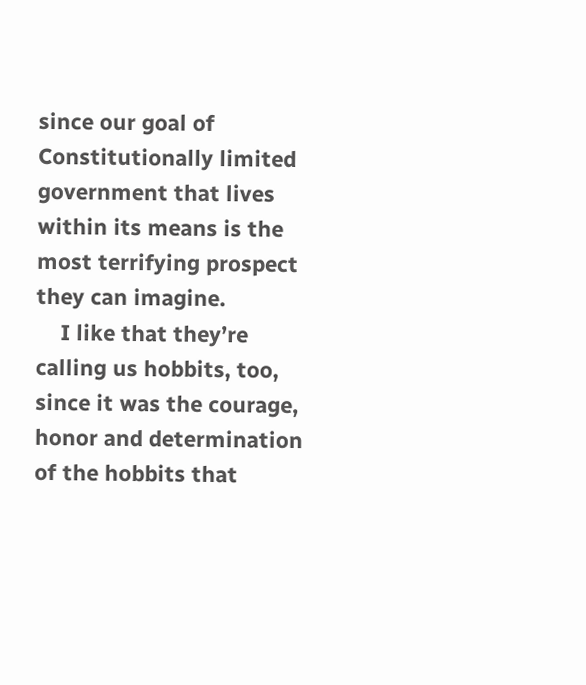since our goal of Constitutionally limited government that lives within its means is the most terrifying prospect they can imagine.
    I like that they’re calling us hobbits, too, since it was the courage, honor and determination of the hobbits that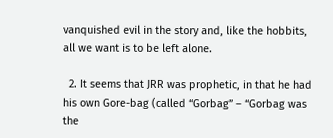vanquished evil in the story and, like the hobbits, all we want is to be left alone.

  2. It seems that JRR was prophetic, in that he had his own Gore-bag (called “Gorbag” – “Gorbag was the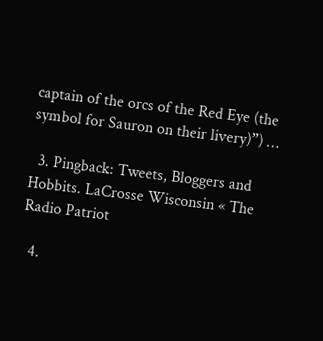captain of the orcs of the Red Eye (the symbol for Sauron on their livery)”) …

  3. Pingback: Tweets, Bloggers and Hobbits. LaCrosse Wisconsin « The Radio Patriot

  4.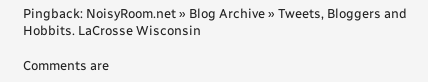Pingback: NoisyRoom.net » Blog Archive » Tweets, Bloggers and Hobbits. LaCrosse Wisconsin

Comments are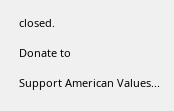closed.

Donate to

Support American Values...